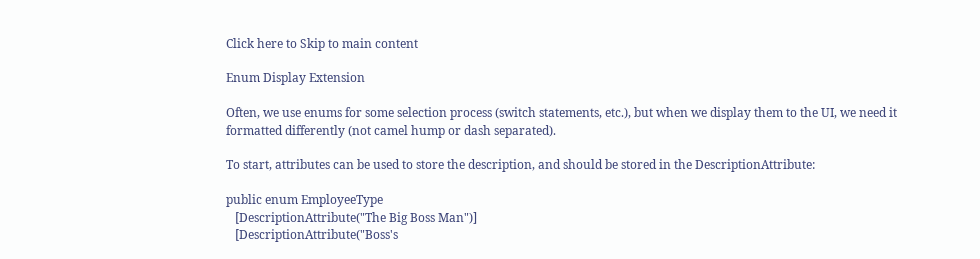Click here to Skip to main content

Enum Display Extension

Often, we use enums for some selection process (switch statements, etc.), but when we display them to the UI, we need it formatted differently (not camel hump or dash separated).

To start, attributes can be used to store the description, and should be stored in the DescriptionAttribute:

public enum EmployeeType
   [DescriptionAttribute("The Big Boss Man")]
   [DescriptionAttribute("Boss's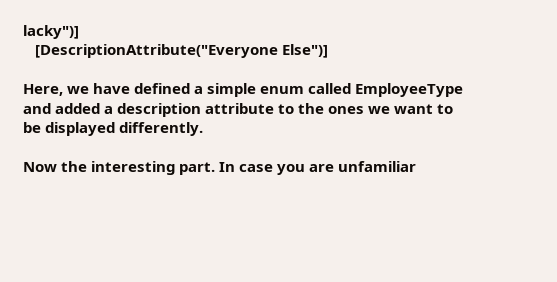lacky")]
   [DescriptionAttribute("Everyone Else")]

Here, we have defined a simple enum called EmployeeType and added a description attribute to the ones we want to be displayed differently.

Now the interesting part. In case you are unfamiliar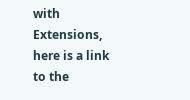with Extensions, here is a link to the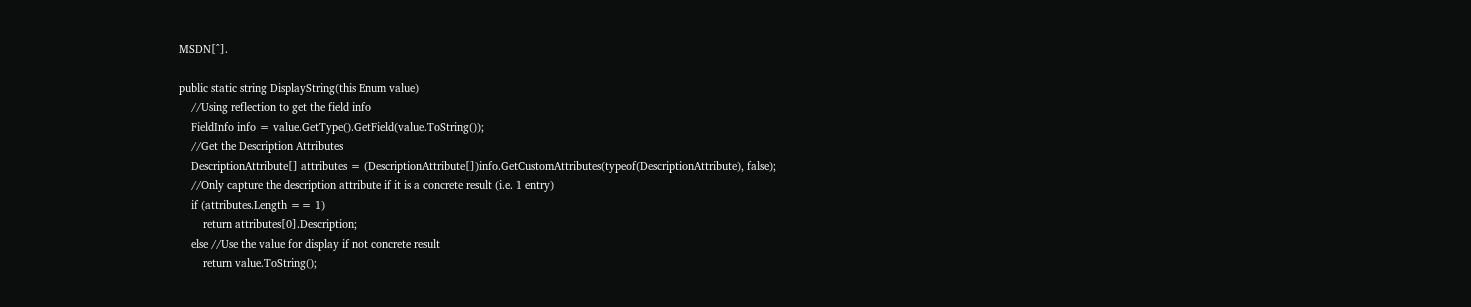MSDN[^].

public static string DisplayString(this Enum value)
    //Using reflection to get the field info
    FieldInfo info = value.GetType().GetField(value.ToString());
    //Get the Description Attributes
    DescriptionAttribute[] attributes = (DescriptionAttribute[])info.GetCustomAttributes(typeof(DescriptionAttribute), false);
    //Only capture the description attribute if it is a concrete result (i.e. 1 entry)
    if (attributes.Length == 1)
        return attributes[0].Description;
    else //Use the value for display if not concrete result
        return value.ToString();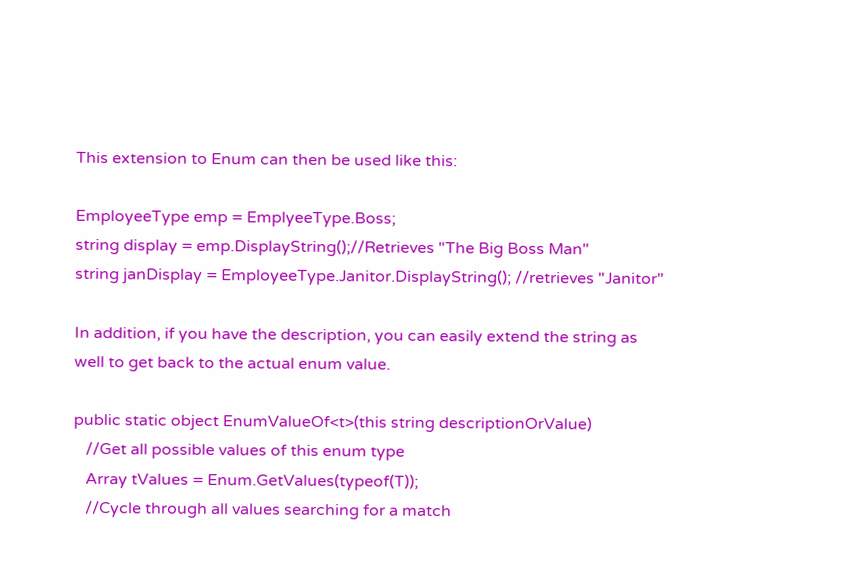This extension to Enum can then be used like this:

EmployeeType emp = EmplyeeType.Boss;
string display = emp.DisplayString();//Retrieves "The Big Boss Man"
string janDisplay = EmployeeType.Janitor.DisplayString(); //retrieves "Janitor"

In addition, if you have the description, you can easily extend the string as well to get back to the actual enum value.

public static object EnumValueOf<t>(this string descriptionOrValue)
   //Get all possible values of this enum type
   Array tValues = Enum.GetValues(typeof(T));
   //Cycle through all values searching for a match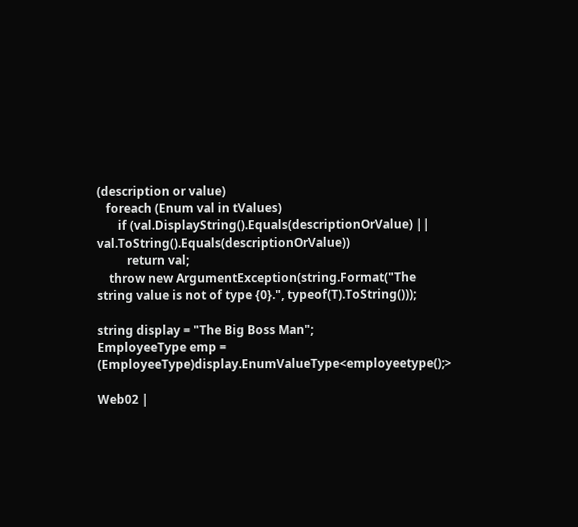(description or value)
   foreach (Enum val in tValues)
       if (val.DisplayString().Equals(descriptionOrValue) || val.ToString().Equals(descriptionOrValue))
          return val;
    throw new ArgumentException(string.Format("The string value is not of type {0}.", typeof(T).ToString()));

string display = "The Big Boss Man";
EmployeeType emp = (EmployeeType)display.EnumValueType<employeetype();>

Web02 |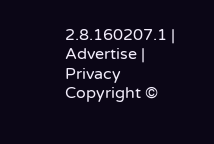2.8.160207.1 | Advertise | Privacy
Copyright ©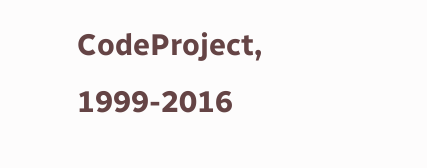CodeProject, 1999-2016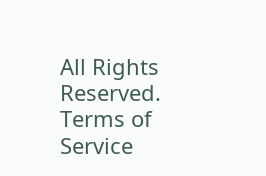All Rights Reserved. Terms of Service